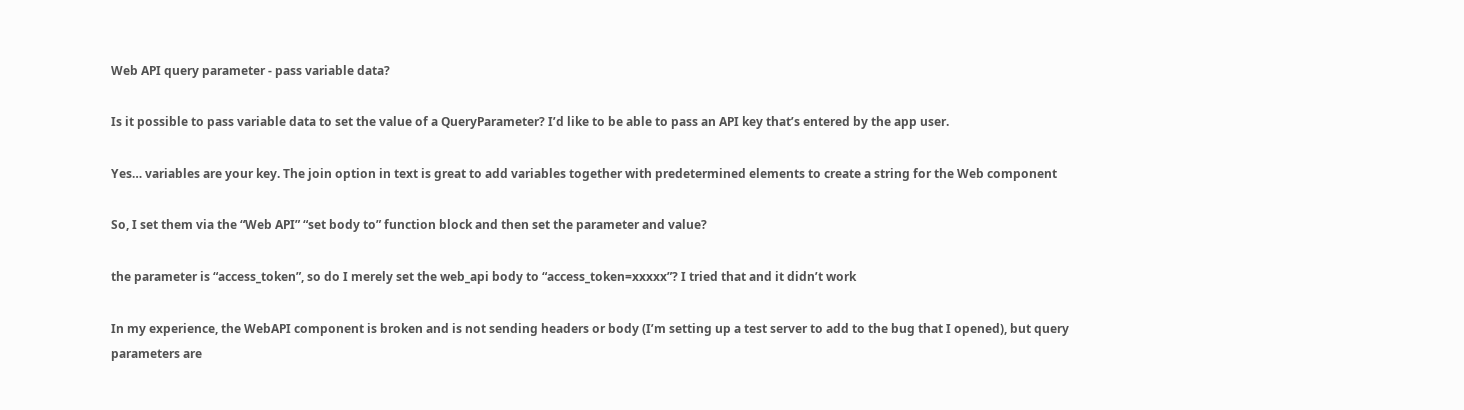Web API query parameter - pass variable data?

Is it possible to pass variable data to set the value of a QueryParameter? I’d like to be able to pass an API key that’s entered by the app user.

Yes… variables are your key. The join option in text is great to add variables together with predetermined elements to create a string for the Web component

So, I set them via the “Web API” “set body to” function block and then set the parameter and value?

the parameter is “access_token”, so do I merely set the web_api body to “access_token=xxxxx”? I tried that and it didn’t work

In my experience, the WebAPI component is broken and is not sending headers or body (I’m setting up a test server to add to the bug that I opened), but query parameters are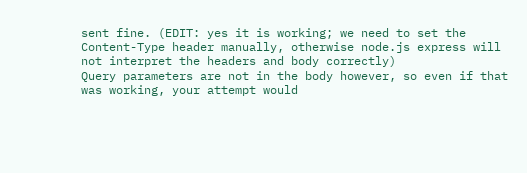sent fine. (EDIT: yes it is working; we need to set the Content-Type header manually, otherwise node.js express will not interpret the headers and body correctly)
Query parameters are not in the body however, so even if that was working, your attempt would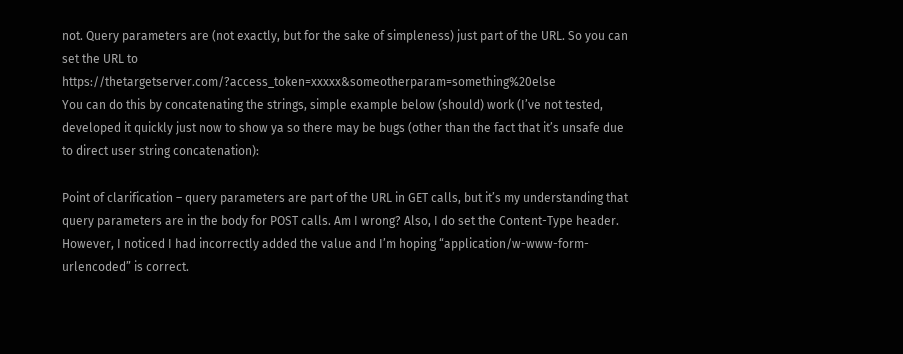not. Query parameters are (not exactly, but for the sake of simpleness) just part of the URL. So you can set the URL to https://thetargetserver.com/?access_token=xxxxx&someotherparam=something%20else
You can do this by concatenating the strings, simple example below (should) work (I’ve not tested, developed it quickly just now to show ya so there may be bugs (other than the fact that it’s unsafe due to direct user string concatenation):

Point of clarification – query parameters are part of the URL in GET calls, but it’s my understanding that query parameters are in the body for POST calls. Am I wrong? Also, I do set the Content-Type header. However, I noticed I had incorrectly added the value and I’m hoping “application/w-www-form-urlencoded” is correct.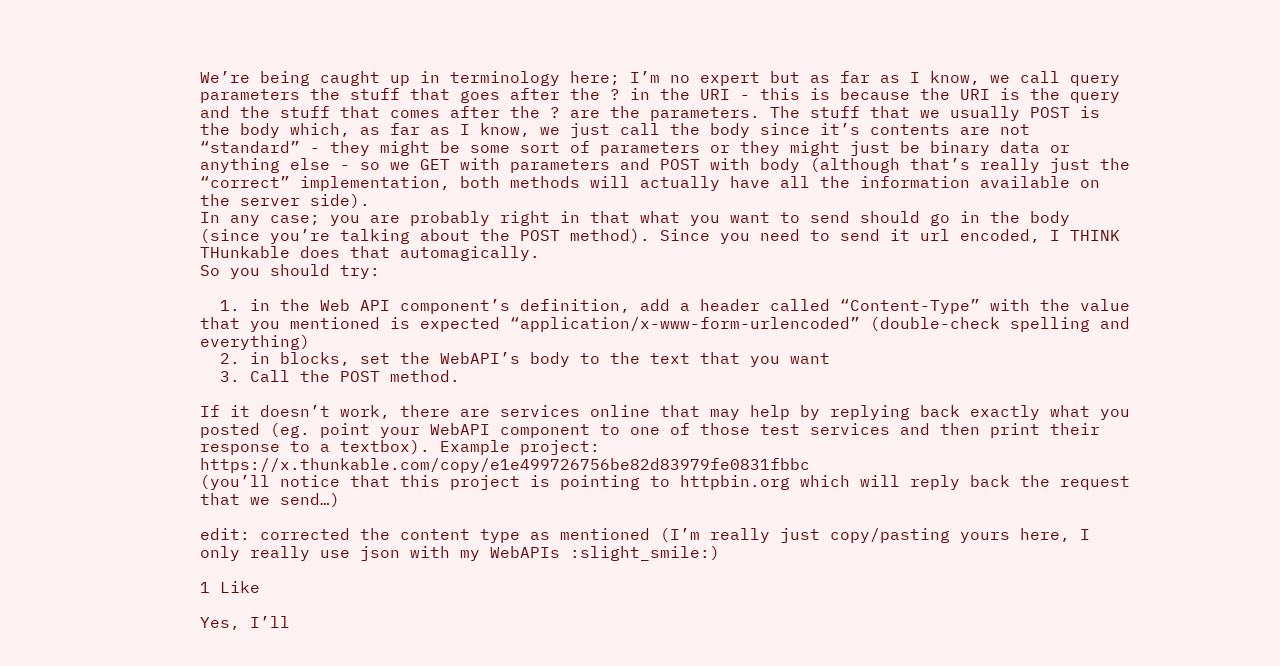We’re being caught up in terminology here; I’m no expert but as far as I know, we call query parameters the stuff that goes after the ? in the URI - this is because the URI is the query and the stuff that comes after the ? are the parameters. The stuff that we usually POST is the body which, as far as I know, we just call the body since it’s contents are not “standard” - they might be some sort of parameters or they might just be binary data or anything else - so we GET with parameters and POST with body (although that’s really just the “correct” implementation, both methods will actually have all the information available on the server side).
In any case; you are probably right in that what you want to send should go in the body (since you’re talking about the POST method). Since you need to send it url encoded, I THINK THunkable does that automagically.
So you should try:

  1. in the Web API component’s definition, add a header called “Content-Type” with the value that you mentioned is expected “application/x-www-form-urlencoded” (double-check spelling and everything)
  2. in blocks, set the WebAPI’s body to the text that you want
  3. Call the POST method.

If it doesn’t work, there are services online that may help by replying back exactly what you posted (eg. point your WebAPI component to one of those test services and then print their response to a textbox). Example project: https://x.thunkable.com/copy/e1e499726756be82d83979fe0831fbbc
(you’ll notice that this project is pointing to httpbin.org which will reply back the request that we send…)

edit: corrected the content type as mentioned (I’m really just copy/pasting yours here, I only really use json with my WebAPIs :slight_smile:)

1 Like

Yes, I’ll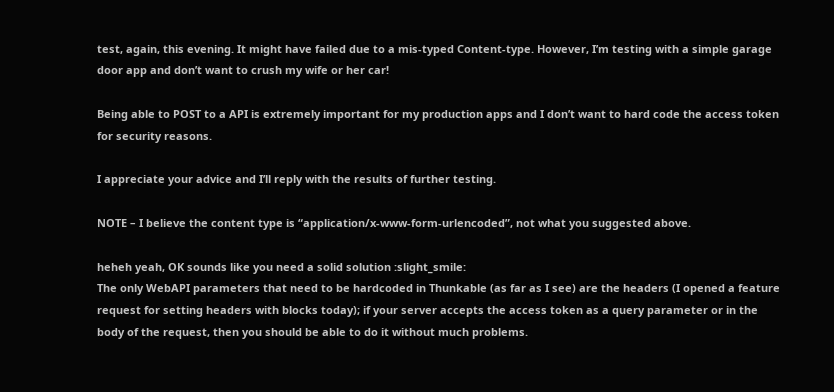test, again, this evening. It might have failed due to a mis-typed Content-type. However, I’m testing with a simple garage door app and don’t want to crush my wife or her car!

Being able to POST to a API is extremely important for my production apps and I don’t want to hard code the access token for security reasons.

I appreciate your advice and I’ll reply with the results of further testing.

NOTE – I believe the content type is “application/x-www-form-urlencoded”, not what you suggested above.

heheh yeah, OK sounds like you need a solid solution :slight_smile:
The only WebAPI parameters that need to be hardcoded in Thunkable (as far as I see) are the headers (I opened a feature request for setting headers with blocks today); if your server accepts the access token as a query parameter or in the body of the request, then you should be able to do it without much problems.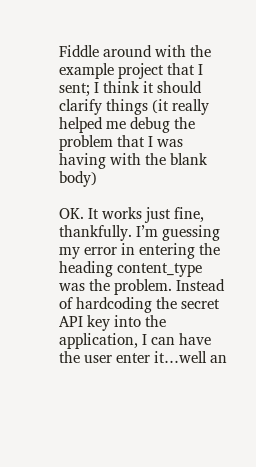Fiddle around with the example project that I sent; I think it should clarify things (it really helped me debug the problem that I was having with the blank body)

OK. It works just fine, thankfully. I’m guessing my error in entering the heading content_type was the problem. Instead of hardcoding the secret API key into the application, I can have the user enter it…well an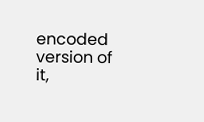encoded version of it,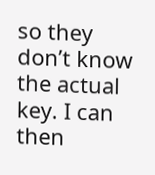so they don’t know the actual key. I can then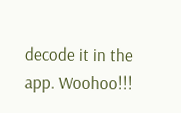decode it in the app. Woohoo!!!